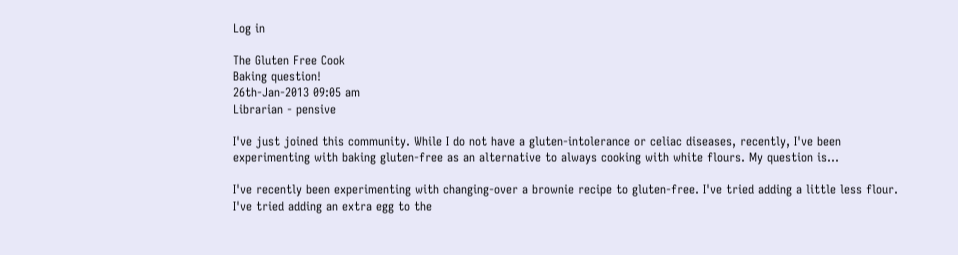Log in

The Gluten Free Cook
Baking question!
26th-Jan-2013 09:05 am
Librarian - pensive

I've just joined this community. While I do not have a gluten-intolerance or celiac diseases, recently, I've been experimenting with baking gluten-free as an alternative to always cooking with white flours. My question is...

I've recently been experimenting with changing-over a brownie recipe to gluten-free. I've tried adding a little less flour. I've tried adding an extra egg to the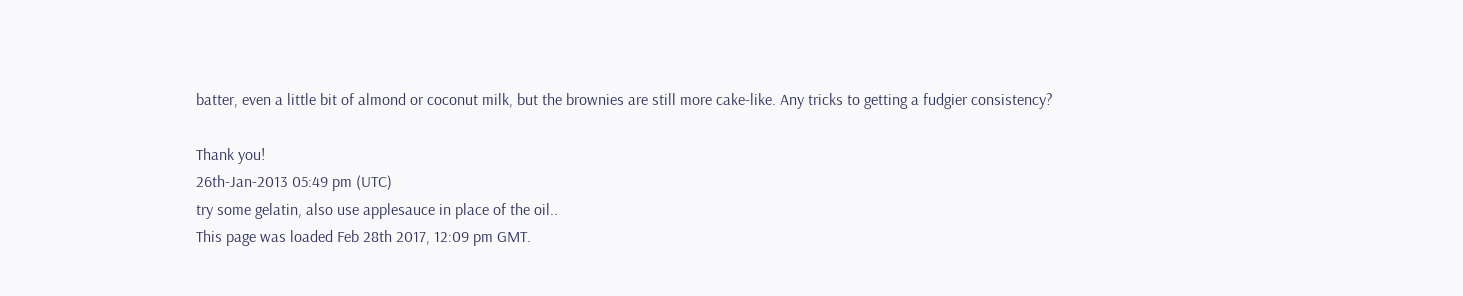batter, even a little bit of almond or coconut milk, but the brownies are still more cake-like. Any tricks to getting a fudgier consistency?

Thank you!
26th-Jan-2013 05:49 pm (UTC)
try some gelatin, also use applesauce in place of the oil..
This page was loaded Feb 28th 2017, 12:09 pm GMT.